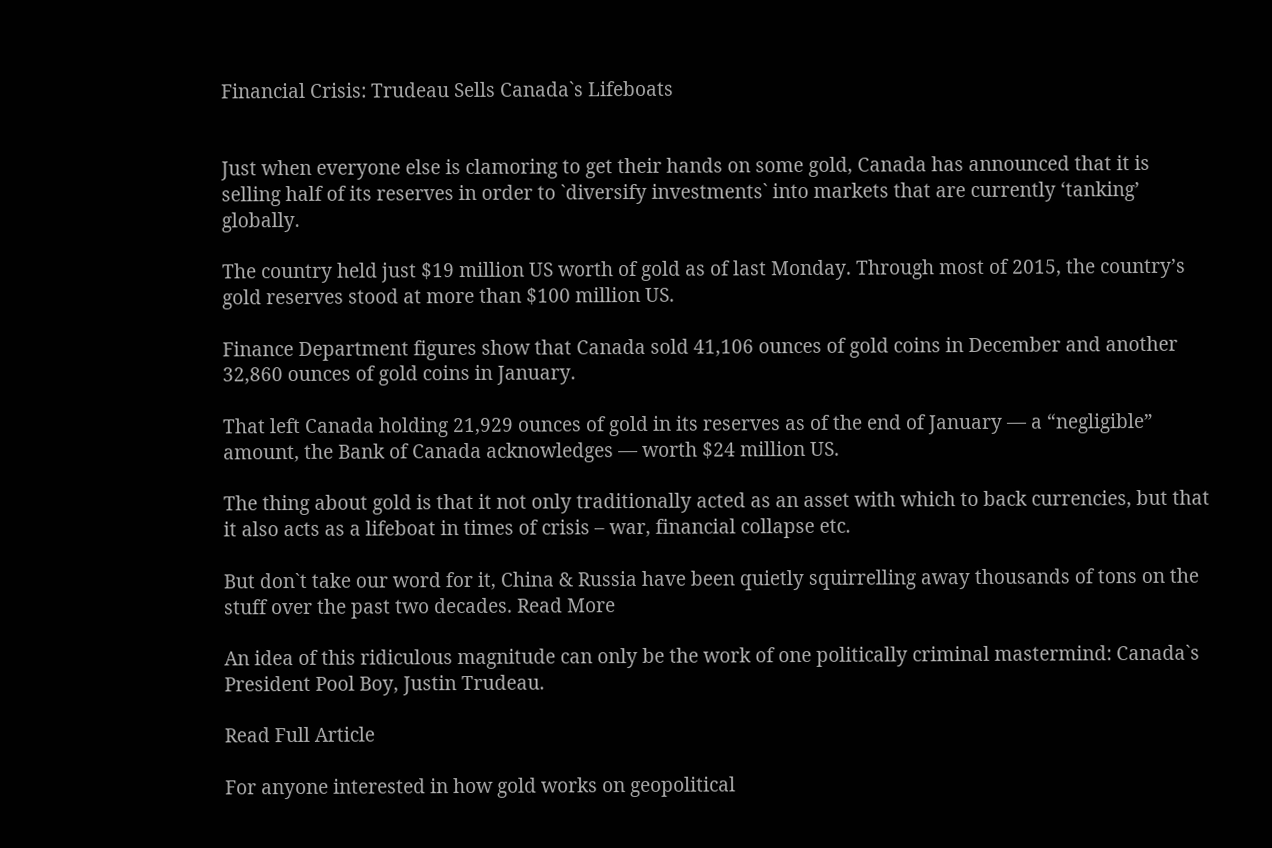Financial Crisis: Trudeau Sells Canada`s Lifeboats


Just when everyone else is clamoring to get their hands on some gold, Canada has announced that it is selling half of its reserves in order to `diversify investments` into markets that are currently ‘tanking’ globally.

The country held just $19 million US worth of gold as of last Monday. Through most of 2015, the country’s gold reserves stood at more than $100 million US.

Finance Department figures show that Canada sold 41,106 ounces of gold coins in December and another 32,860 ounces of gold coins in January.

That left Canada holding 21,929 ounces of gold in its reserves as of the end of January — a “negligible” amount, the Bank of Canada acknowledges — worth $24 million US.

The thing about gold is that it not only traditionally acted as an asset with which to back currencies, but that it also acts as a lifeboat in times of crisis – war, financial collapse etc.

But don`t take our word for it, China & Russia have been quietly squirrelling away thousands of tons on the stuff over the past two decades. Read More

An idea of this ridiculous magnitude can only be the work of one politically criminal mastermind: Canada`s President Pool Boy, Justin Trudeau.

Read Full Article

For anyone interested in how gold works on geopolitical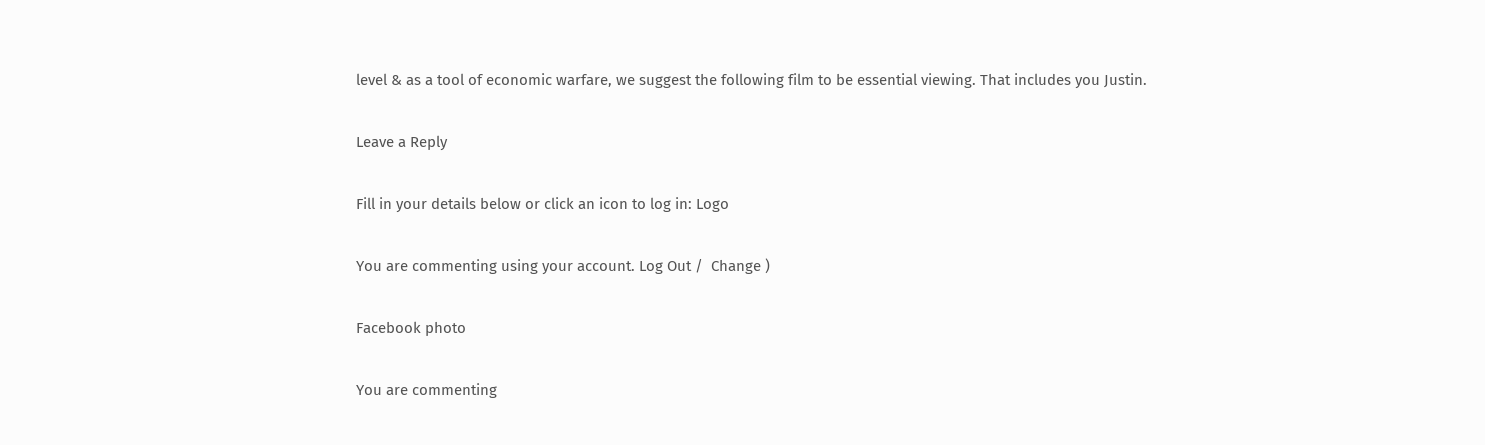level & as a tool of economic warfare, we suggest the following film to be essential viewing. That includes you Justin.

Leave a Reply

Fill in your details below or click an icon to log in: Logo

You are commenting using your account. Log Out /  Change )

Facebook photo

You are commenting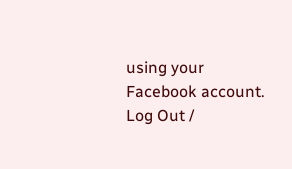using your Facebook account. Log Out /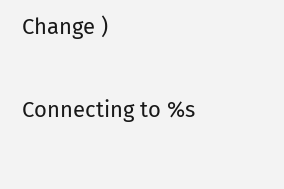Change )

Connecting to %s